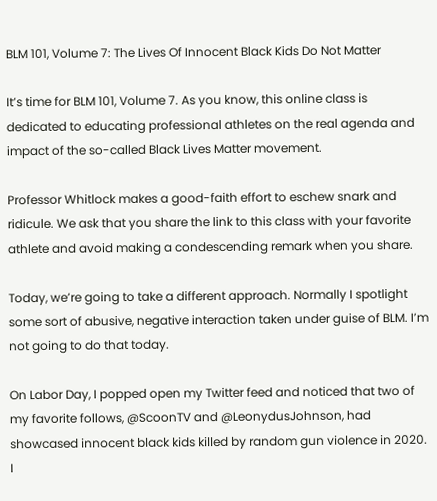BLM 101, Volume 7: The Lives Of Innocent Black Kids Do Not Matter

It’s time for BLM 101, Volume 7. As you know, this online class is dedicated to educating professional athletes on the real agenda and impact of the so-called Black Lives Matter movement.

Professor Whitlock makes a good-faith effort to eschew snark and ridicule. We ask that you share the link to this class with your favorite athlete and avoid making a condescending remark when you share.

Today, we’re going to take a different approach. Normally I spotlight some sort of abusive, negative interaction taken under guise of BLM. I’m not going to do that today.

On Labor Day, I popped open my Twitter feed and noticed that two of my favorite follows, @ScoonTV and @LeonydusJohnson, had showcased innocent black kids killed by random gun violence in 2020. I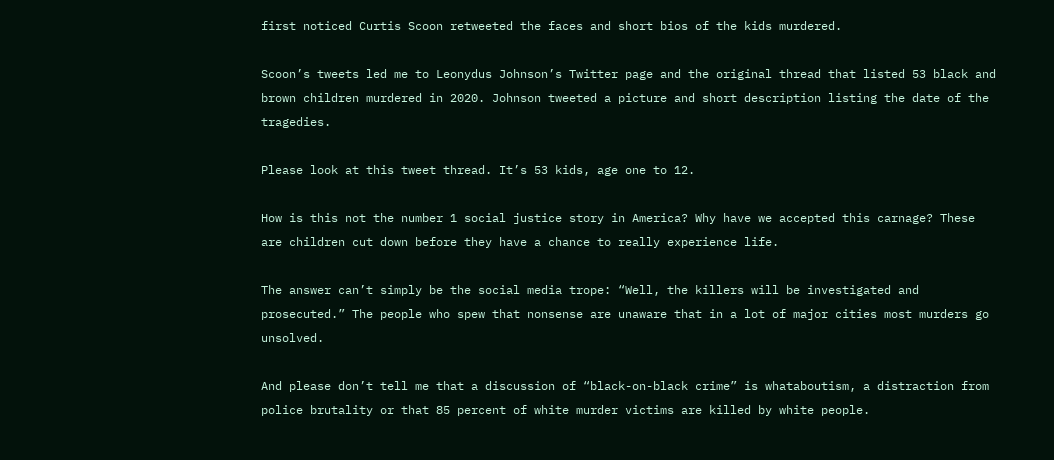first noticed Curtis Scoon retweeted the faces and short bios of the kids murdered.

Scoon’s tweets led me to Leonydus Johnson’s Twitter page and the original thread that listed 53 black and brown children murdered in 2020. Johnson tweeted a picture and short description listing the date of the tragedies.

Please look at this tweet thread. It’s 53 kids, age one to 12.

How is this not the number 1 social justice story in America? Why have we accepted this carnage? These are children cut down before they have a chance to really experience life.

The answer can’t simply be the social media trope: “Well, the killers will be investigated and prosecuted.” The people who spew that nonsense are unaware that in a lot of major cities most murders go unsolved.

And please don’t tell me that a discussion of “black-on-black crime” is whataboutism, a distraction from police brutality or that 85 percent of white murder victims are killed by white people.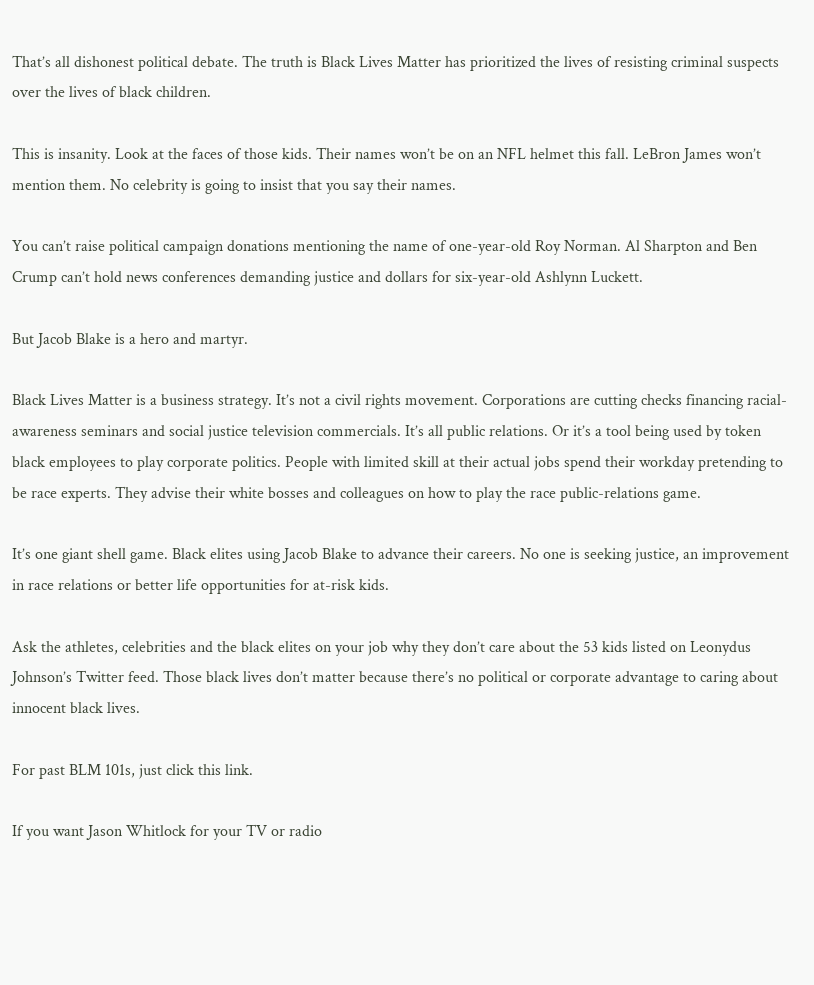That’s all dishonest political debate. The truth is Black Lives Matter has prioritized the lives of resisting criminal suspects over the lives of black children.

This is insanity. Look at the faces of those kids. Their names won’t be on an NFL helmet this fall. LeBron James won’t mention them. No celebrity is going to insist that you say their names.

You can’t raise political campaign donations mentioning the name of one-year-old Roy Norman. Al Sharpton and Ben Crump can’t hold news conferences demanding justice and dollars for six-year-old Ashlynn Luckett.

But Jacob Blake is a hero and martyr.

Black Lives Matter is a business strategy. It’s not a civil rights movement. Corporations are cutting checks financing racial-awareness seminars and social justice television commercials. It’s all public relations. Or it’s a tool being used by token black employees to play corporate politics. People with limited skill at their actual jobs spend their workday pretending to be race experts. They advise their white bosses and colleagues on how to play the race public-relations game.

It’s one giant shell game. Black elites using Jacob Blake to advance their careers. No one is seeking justice, an improvement in race relations or better life opportunities for at-risk kids.

Ask the athletes, celebrities and the black elites on your job why they don’t care about the 53 kids listed on Leonydus Johnson’s Twitter feed. Those black lives don’t matter because there’s no political or corporate advantage to caring about innocent black lives.

For past BLM 101s, just click this link.

If you want Jason Whitlock for your TV or radio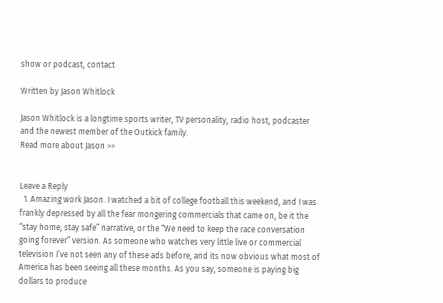show or podcast, contact

Written by Jason Whitlock

Jason Whitlock is a longtime sports writer, TV personality, radio host, podcaster and the newest member of the Outkick family.
Read more about Jason >>


Leave a Reply
  1. Amazing work Jason. I watched a bit of college football this weekend, and I was frankly depressed by all the fear mongering commercials that came on, be it the “stay home, stay safe” narrative, or the “We need to keep the race conversation going forever” version. As someone who watches very little live or commercial television I’ve not seen any of these ads before, and its now obvious what most of America has been seeing all these months. As you say, someone is paying big dollars to produce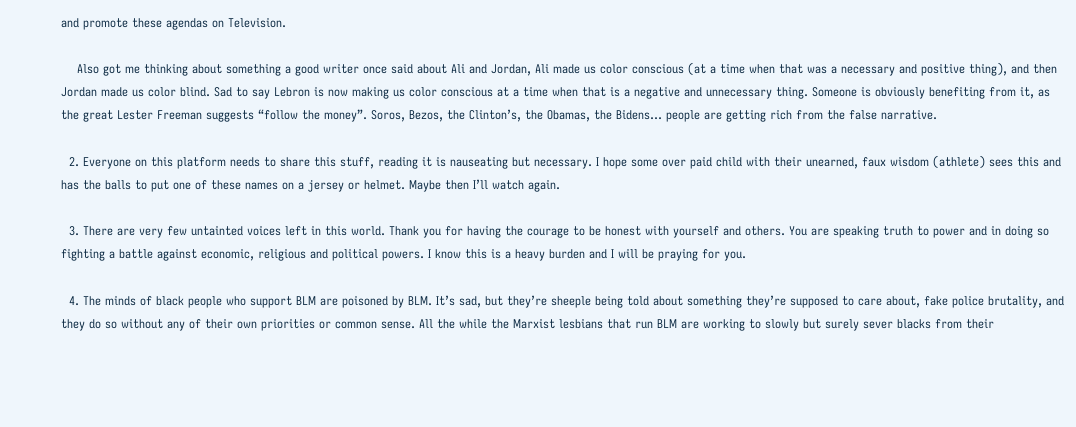and promote these agendas on Television.

    Also got me thinking about something a good writer once said about Ali and Jordan, Ali made us color conscious (at a time when that was a necessary and positive thing), and then Jordan made us color blind. Sad to say Lebron is now making us color conscious at a time when that is a negative and unnecessary thing. Someone is obviously benefiting from it, as the great Lester Freeman suggests “follow the money”. Soros, Bezos, the Clinton’s, the Obamas, the Bidens… people are getting rich from the false narrative.

  2. Everyone on this platform needs to share this stuff, reading it is nauseating but necessary. I hope some over paid child with their unearned, faux wisdom (athlete) sees this and has the balls to put one of these names on a jersey or helmet. Maybe then I’ll watch again.

  3. There are very few untainted voices left in this world. Thank you for having the courage to be honest with yourself and others. You are speaking truth to power and in doing so fighting a battle against economic, religious and political powers. I know this is a heavy burden and I will be praying for you.

  4. The minds of black people who support BLM are poisoned by BLM. It’s sad, but they’re sheeple being told about something they’re supposed to care about, fake police brutality, and they do so without any of their own priorities or common sense. All the while the Marxist lesbians that run BLM are working to slowly but surely sever blacks from their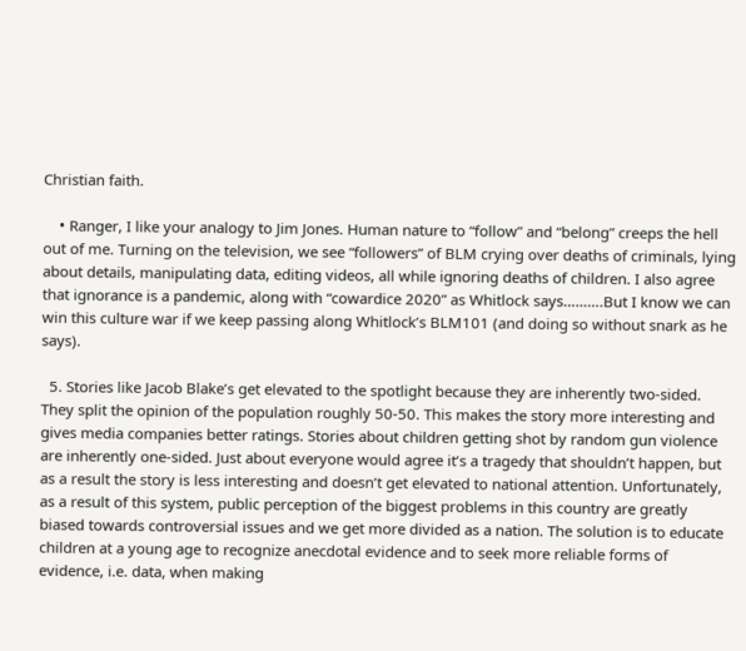Christian faith.

    • Ranger, I like your analogy to Jim Jones. Human nature to “follow” and “belong” creeps the hell out of me. Turning on the television, we see “followers” of BLM crying over deaths of criminals, lying about details, manipulating data, editing videos, all while ignoring deaths of children. I also agree that ignorance is a pandemic, along with “cowardice 2020” as Whitlock says……….But I know we can win this culture war if we keep passing along Whitlock’s BLM101 (and doing so without snark as he says).

  5. Stories like Jacob Blake’s get elevated to the spotlight because they are inherently two-sided. They split the opinion of the population roughly 50-50. This makes the story more interesting and gives media companies better ratings. Stories about children getting shot by random gun violence are inherently one-sided. Just about everyone would agree it’s a tragedy that shouldn’t happen, but as a result the story is less interesting and doesn’t get elevated to national attention. Unfortunately, as a result of this system, public perception of the biggest problems in this country are greatly biased towards controversial issues and we get more divided as a nation. The solution is to educate children at a young age to recognize anecdotal evidence and to seek more reliable forms of evidence, i.e. data, when making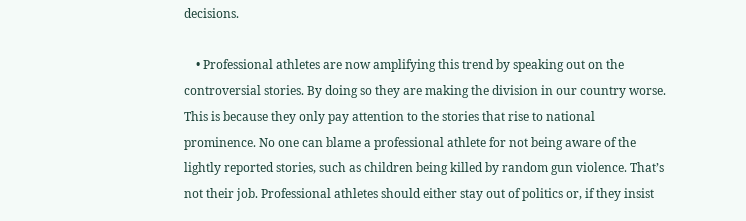decisions.

    • Professional athletes are now amplifying this trend by speaking out on the controversial stories. By doing so they are making the division in our country worse. This is because they only pay attention to the stories that rise to national prominence. No one can blame a professional athlete for not being aware of the lightly reported stories, such as children being killed by random gun violence. That’s not their job. Professional athletes should either stay out of politics or, if they insist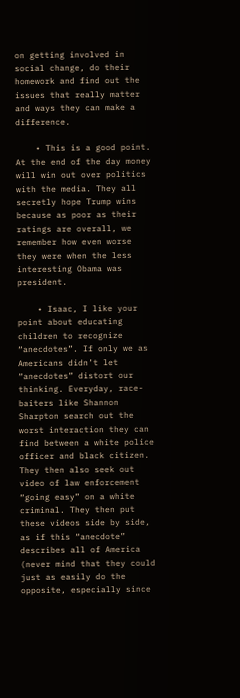on getting involved in social change, do their homework and find out the issues that really matter and ways they can make a difference.

    • This is a good point. At the end of the day money will win out over politics with the media. They all secretly hope Trump wins because as poor as their ratings are overall, we remember how even worse they were when the less interesting Obama was president.

    • Isaac, I like your point about educating children to recognize “anecdotes”. If only we as Americans didn’t let “anecdotes” distort our thinking. Everyday, race-baiters like Shannon Sharpton search out the worst interaction they can find between a white police officer and black citizen. They then also seek out video of law enforcement “going easy” on a white criminal. They then put these videos side by side, as if this “anecdote” describes all of America (never mind that they could just as easily do the opposite, especially since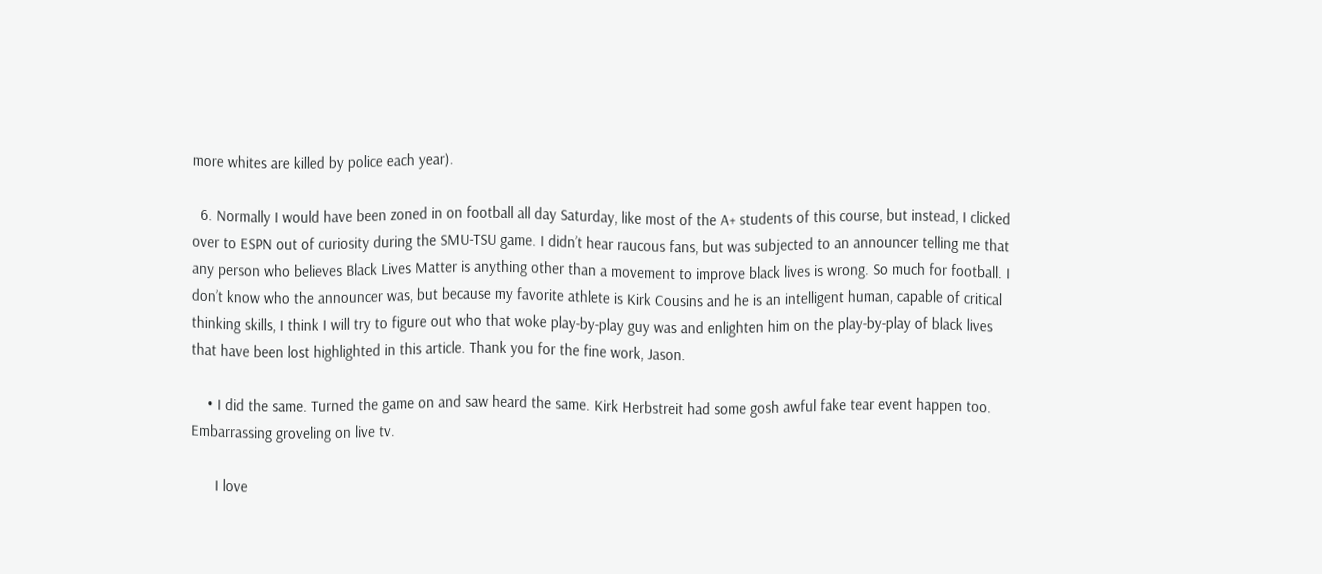more whites are killed by police each year).

  6. Normally I would have been zoned in on football all day Saturday, like most of the A+ students of this course, but instead, I clicked over to ESPN out of curiosity during the SMU-TSU game. I didn’t hear raucous fans, but was subjected to an announcer telling me that any person who believes Black Lives Matter is anything other than a movement to improve black lives is wrong. So much for football. I don’t know who the announcer was, but because my favorite athlete is Kirk Cousins and he is an intelligent human, capable of critical thinking skills, I think I will try to figure out who that woke play-by-play guy was and enlighten him on the play-by-play of black lives that have been lost highlighted in this article. Thank you for the fine work, Jason.

    • I did the same. Turned the game on and saw heard the same. Kirk Herbstreit had some gosh awful fake tear event happen too. Embarrassing groveling on live tv.

      I love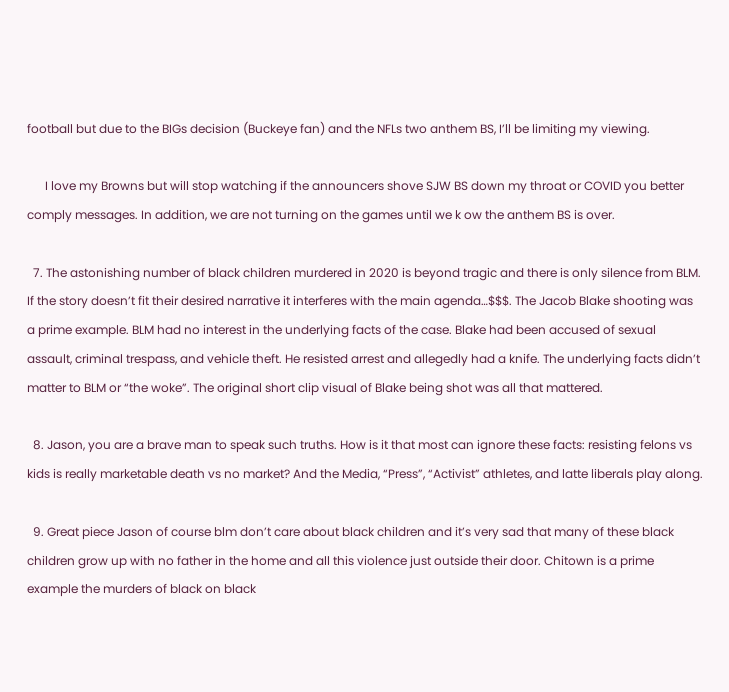football but due to the BIGs decision (Buckeye fan) and the NFLs two anthem BS, I’ll be limiting my viewing.

      I love my Browns but will stop watching if the announcers shove SJW BS down my throat or COVID you better comply messages. In addition, we are not turning on the games until we k ow the anthem BS is over.

  7. The astonishing number of black children murdered in 2020 is beyond tragic and there is only silence from BLM. If the story doesn’t fit their desired narrative it interferes with the main agenda…$$$. The Jacob Blake shooting was a prime example. BLM had no interest in the underlying facts of the case. Blake had been accused of sexual assault, criminal trespass, and vehicle theft. He resisted arrest and allegedly had a knife. The underlying facts didn’t matter to BLM or “the woke”. The original short clip visual of Blake being shot was all that mattered.

  8. Jason, you are a brave man to speak such truths. How is it that most can ignore these facts: resisting felons vs kids is really marketable death vs no market? And the Media, “Press”, “Activist” athletes, and latte liberals play along.

  9. Great piece Jason of course blm don’t care about black children and it’s very sad that many of these black children grow up with no father in the home and all this violence just outside their door. Chitown is a prime example the murders of black on black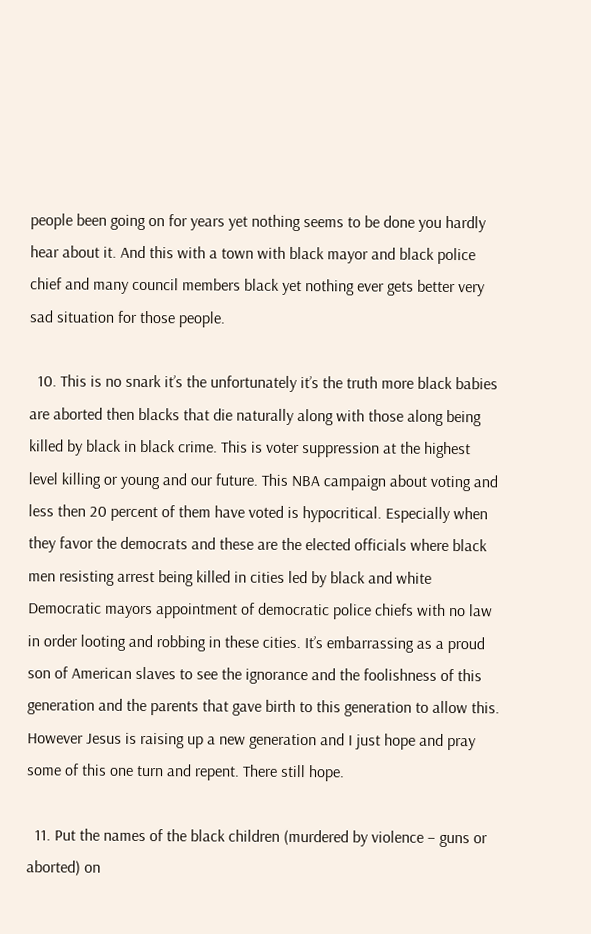people been going on for years yet nothing seems to be done you hardly hear about it. And this with a town with black mayor and black police chief and many council members black yet nothing ever gets better very sad situation for those people.

  10. This is no snark it’s the unfortunately it’s the truth more black babies are aborted then blacks that die naturally along with those along being killed by black in black crime. This is voter suppression at the highest level killing or young and our future. This NBA campaign about voting and less then 20 percent of them have voted is hypocritical. Especially when they favor the democrats and these are the elected officials where black men resisting arrest being killed in cities led by black and white Democratic mayors appointment of democratic police chiefs with no law in order looting and robbing in these cities. It’s embarrassing as a proud son of American slaves to see the ignorance and the foolishness of this generation and the parents that gave birth to this generation to allow this. However Jesus is raising up a new generation and I just hope and pray some of this one turn and repent. There still hope.

  11. Put the names of the black children (murdered by violence – guns or aborted) on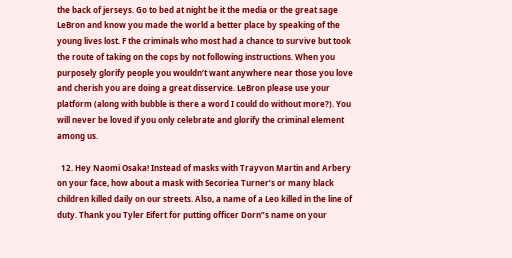the back of jerseys. Go to bed at night be it the media or the great sage LeBron and know you made the world a better place by speaking of the young lives lost. F the criminals who most had a chance to survive but took the route of taking on the cops by not following instructions. When you purposely glorify people you wouldn’t want anywhere near those you love and cherish you are doing a great disservice. LeBron please use your platform (along with bubble is there a word I could do without more?). You will never be loved if you only celebrate and glorify the criminal element among us.

  12. Hey Naomi Osaka! Instead of masks with Trayvon Martin and Arbery on your face, how about a mask with Secoriea Turner’s or many black children killed daily on our streets. Also, a name of a Leo killed in the line of duty. Thank you Tyler Eifert for putting officer Dorn”s name on your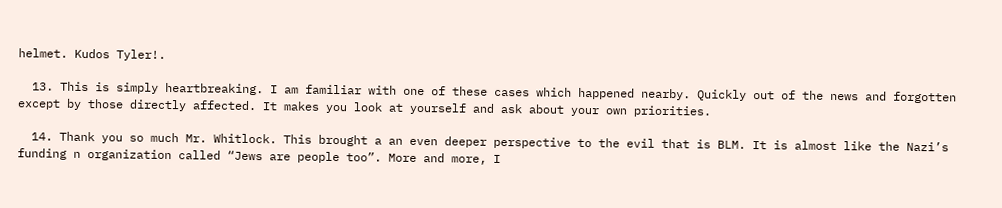helmet. Kudos Tyler!.

  13. This is simply heartbreaking. I am familiar with one of these cases which happened nearby. Quickly out of the news and forgotten except by those directly affected. It makes you look at yourself and ask about your own priorities.

  14. Thank you so much Mr. Whitlock. This brought a an even deeper perspective to the evil that is BLM. It is almost like the Nazi’s funding n organization called “Jews are people too”. More and more, I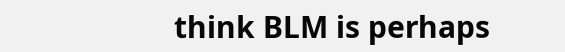think BLM is perhaps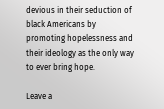devious in their seduction of black Americans by promoting hopelessness and their ideology as the only way to ever bring hope.

Leave a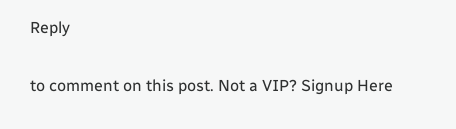Reply

to comment on this post. Not a VIP? Signup Here